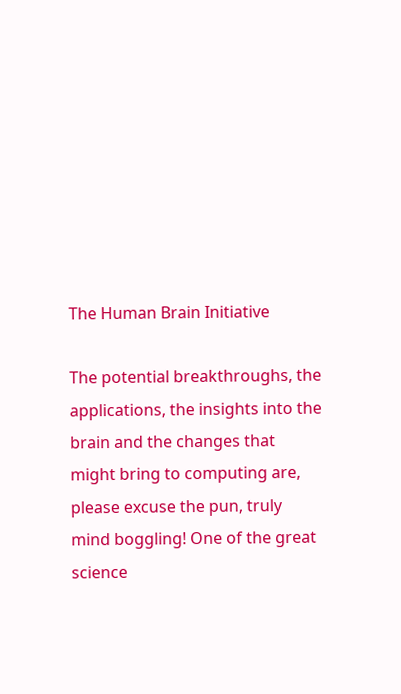The Human Brain Initiative

The potential breakthroughs, the applications, the insights into the brain and the changes that might bring to computing are, please excuse the pun, truly mind boggling! One of the great science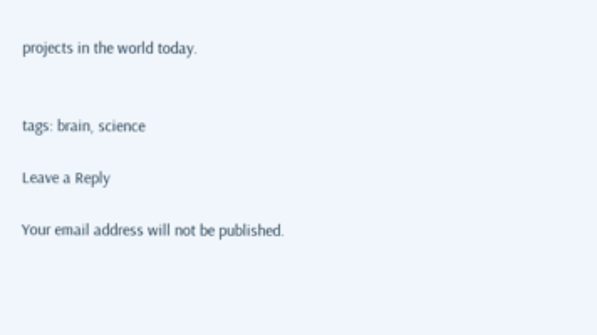projects in the world today.


tags: brain, science

Leave a Reply

Your email address will not be published.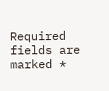Required fields are marked *